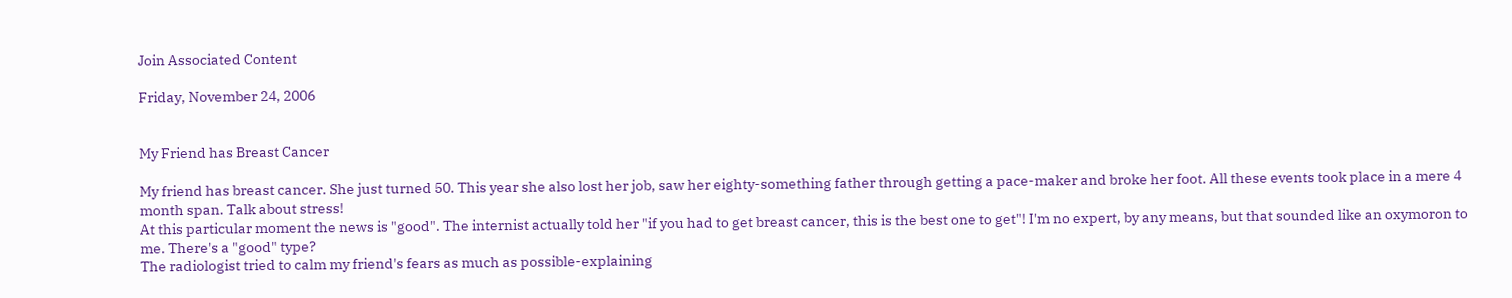Join Associated Content

Friday, November 24, 2006


My Friend has Breast Cancer

My friend has breast cancer. She just turned 50. This year she also lost her job, saw her eighty-something father through getting a pace-maker and broke her foot. All these events took place in a mere 4 month span. Talk about stress!
At this particular moment the news is "good". The internist actually told her "if you had to get breast cancer, this is the best one to get"! I'm no expert, by any means, but that sounded like an oxymoron to me. There's a "good" type?
The radiologist tried to calm my friend's fears as much as possible-explaining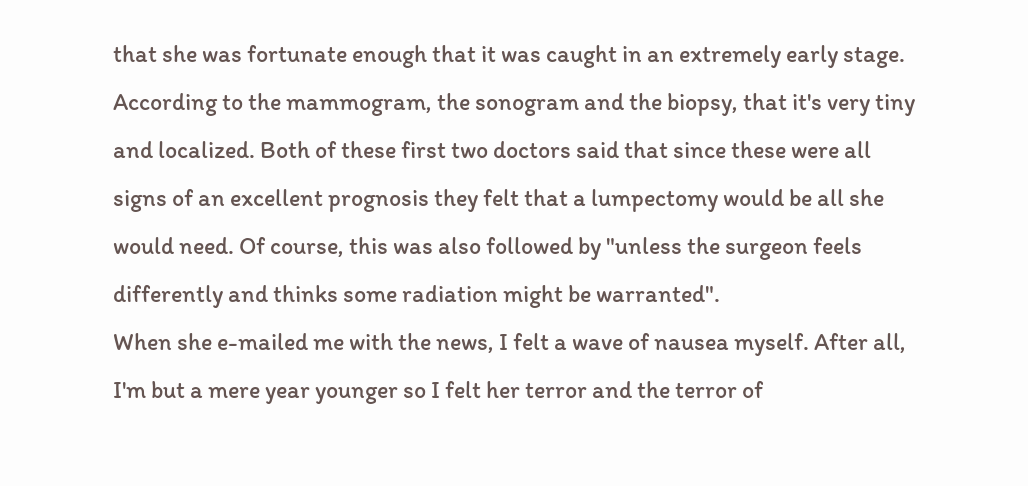that she was fortunate enough that it was caught in an extremely early stage. According to the mammogram, the sonogram and the biopsy, that it's very tiny and localized. Both of these first two doctors said that since these were all signs of an excellent prognosis they felt that a lumpectomy would be all she would need. Of course, this was also followed by "unless the surgeon feels differently and thinks some radiation might be warranted".
When she e-mailed me with the news, I felt a wave of nausea myself. After all, I'm but a mere year younger so I felt her terror and the terror of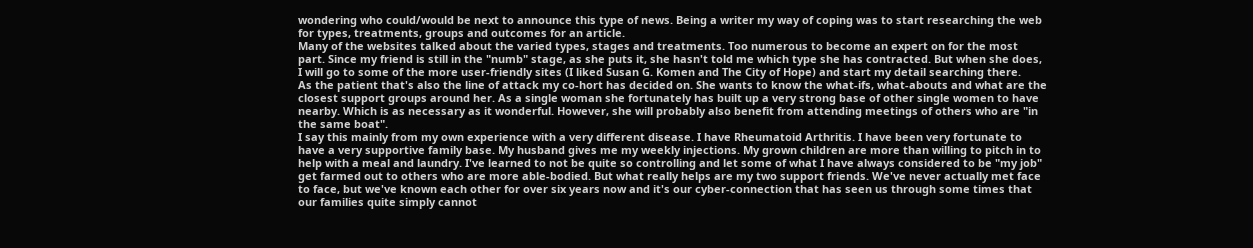wondering who could/would be next to announce this type of news. Being a writer my way of coping was to start researching the web for types, treatments, groups and outcomes for an article.
Many of the websites talked about the varied types, stages and treatments. Too numerous to become an expert on for the most part. Since my friend is still in the "numb" stage, as she puts it, she hasn't told me which type she has contracted. But when she does, I will go to some of the more user-friendly sites (I liked Susan G. Komen and The City of Hope) and start my detail searching there.
As the patient that's also the line of attack my co-hort has decided on. She wants to know the what-ifs, what-abouts and what are the closest support groups around her. As a single woman she fortunately has built up a very strong base of other single women to have nearby. Which is as necessary as it wonderful. However, she will probably also benefit from attending meetings of others who are "in the same boat".
I say this mainly from my own experience with a very different disease. I have Rheumatoid Arthritis. I have been very fortunate to have a very supportive family base. My husband gives me my weekly injections. My grown children are more than willing to pitch in to help with a meal and laundry. I've learned to not be quite so controlling and let some of what I have always considered to be "my job" get farmed out to others who are more able-bodied. But what really helps are my two support friends. We've never actually met face to face, but we've known each other for over six years now and it's our cyber-connection that has seen us through some times that our families quite simply cannot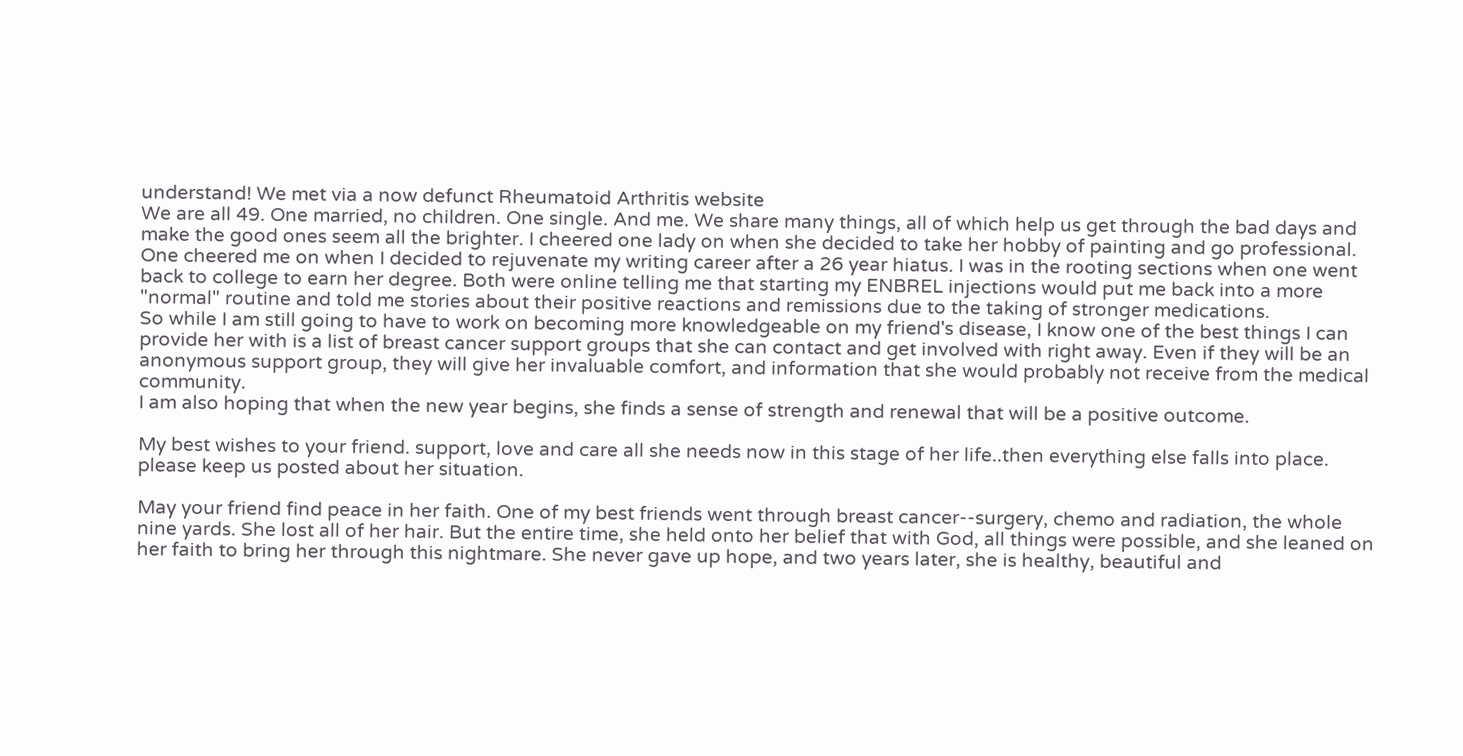understand! We met via a now defunct Rheumatoid Arthritis website
We are all 49. One married, no children. One single. And me. We share many things, all of which help us get through the bad days and make the good ones seem all the brighter. I cheered one lady on when she decided to take her hobby of painting and go professional. One cheered me on when I decided to rejuvenate my writing career after a 26 year hiatus. I was in the rooting sections when one went back to college to earn her degree. Both were online telling me that starting my ENBREL injections would put me back into a more "normal" routine and told me stories about their positive reactions and remissions due to the taking of stronger medications.
So while I am still going to have to work on becoming more knowledgeable on my friend's disease, I know one of the best things I can provide her with is a list of breast cancer support groups that she can contact and get involved with right away. Even if they will be an anonymous support group, they will give her invaluable comfort, and information that she would probably not receive from the medical community.
I am also hoping that when the new year begins, she finds a sense of strength and renewal that will be a positive outcome.

My best wishes to your friend. support, love and care all she needs now in this stage of her life..then everything else falls into place. please keep us posted about her situation.

May your friend find peace in her faith. One of my best friends went through breast cancer--surgery, chemo and radiation, the whole nine yards. She lost all of her hair. But the entire time, she held onto her belief that with God, all things were possible, and she leaned on her faith to bring her through this nightmare. She never gave up hope, and two years later, she is healthy, beautiful and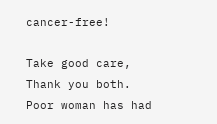cancer-free!

Take good care,
Thank you both. Poor woman has had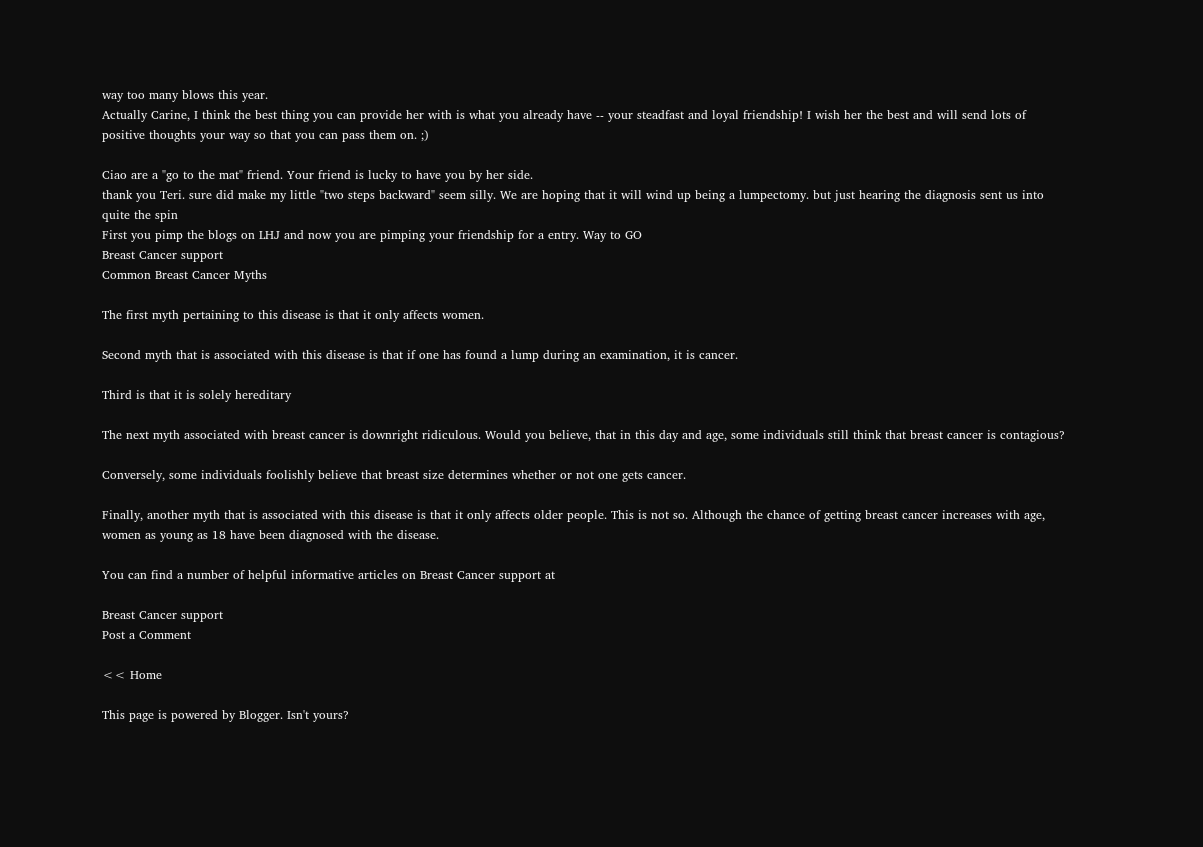way too many blows this year.
Actually Carine, I think the best thing you can provide her with is what you already have -- your steadfast and loyal friendship! I wish her the best and will send lots of positive thoughts your way so that you can pass them on. ;)

Ciao are a "go to the mat" friend. Your friend is lucky to have you by her side.
thank you Teri. sure did make my little "two steps backward" seem silly. We are hoping that it will wind up being a lumpectomy. but just hearing the diagnosis sent us into quite the spin
First you pimp the blogs on LHJ and now you are pimping your friendship for a entry. Way to GO
Breast Cancer support
Common Breast Cancer Myths

The first myth pertaining to this disease is that it only affects women.

Second myth that is associated with this disease is that if one has found a lump during an examination, it is cancer.

Third is that it is solely hereditary

The next myth associated with breast cancer is downright ridiculous. Would you believe, that in this day and age, some individuals still think that breast cancer is contagious?

Conversely, some individuals foolishly believe that breast size determines whether or not one gets cancer.

Finally, another myth that is associated with this disease is that it only affects older people. This is not so. Although the chance of getting breast cancer increases with age, women as young as 18 have been diagnosed with the disease.

You can find a number of helpful informative articles on Breast Cancer support at

Breast Cancer support
Post a Comment

<< Home

This page is powered by Blogger. Isn't yours?